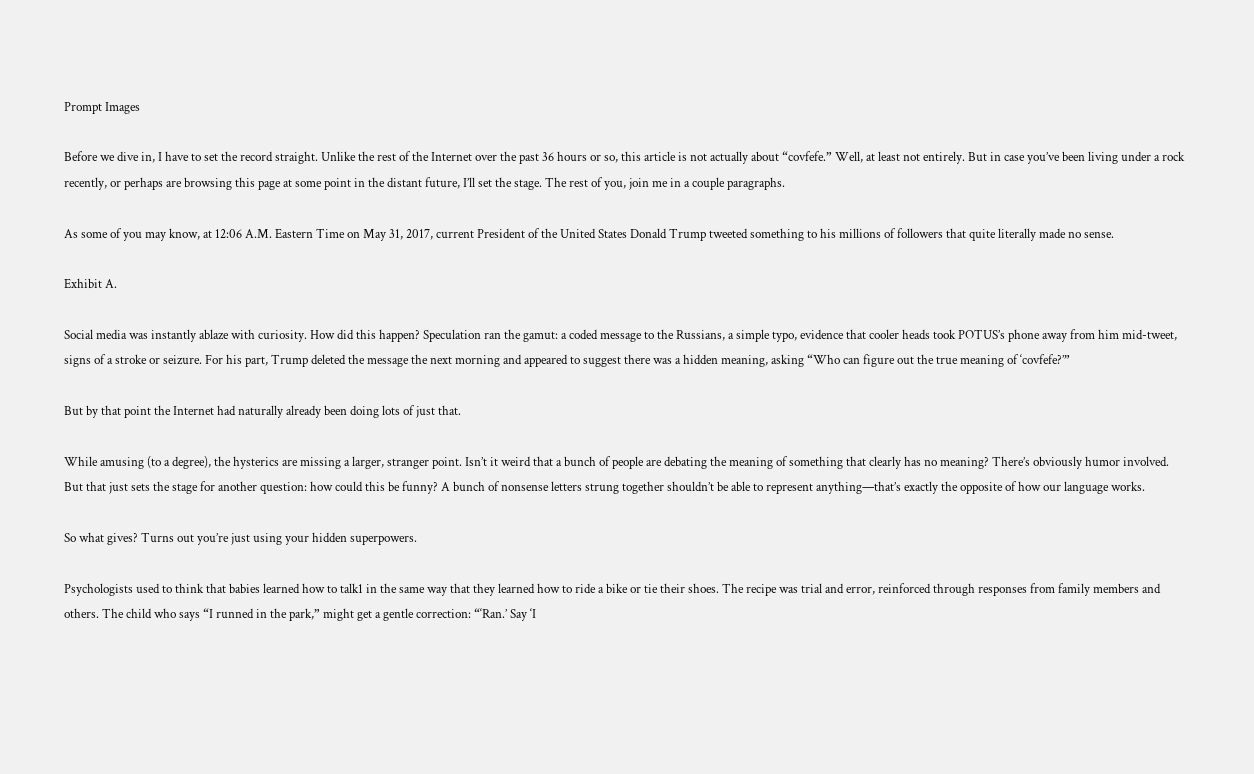Prompt Images

Before we dive in, I have to set the record straight. Unlike the rest of the Internet over the past 36 hours or so, this article is not actually about “covfefe.” Well, at least not entirely. But in case you’ve been living under a rock recently, or perhaps are browsing this page at some point in the distant future, I’ll set the stage. The rest of you, join me in a couple paragraphs.

As some of you may know, at 12:06 A.M. Eastern Time on May 31, 2017, current President of the United States Donald Trump tweeted something to his millions of followers that quite literally made no sense.

Exhibit A.

Social media was instantly ablaze with curiosity. How did this happen? Speculation ran the gamut: a coded message to the Russians, a simple typo, evidence that cooler heads took POTUS’s phone away from him mid-tweet, signs of a stroke or seizure. For his part, Trump deleted the message the next morning and appeared to suggest there was a hidden meaning, asking “Who can figure out the true meaning of ‘covfefe?’”

But by that point the Internet had naturally already been doing lots of just that.

While amusing (to a degree), the hysterics are missing a larger, stranger point. Isn’t it weird that a bunch of people are debating the meaning of something that clearly has no meaning? There’s obviously humor involved. But that just sets the stage for another question: how could this be funny? A bunch of nonsense letters strung together shouldn’t be able to represent anything—that’s exactly the opposite of how our language works.

So what gives? Turns out you’re just using your hidden superpowers.

Psychologists used to think that babies learned how to talk1 in the same way that they learned how to ride a bike or tie their shoes. The recipe was trial and error, reinforced through responses from family members and others. The child who says “I runned in the park,” might get a gentle correction: “‘Ran.’ Say ‘I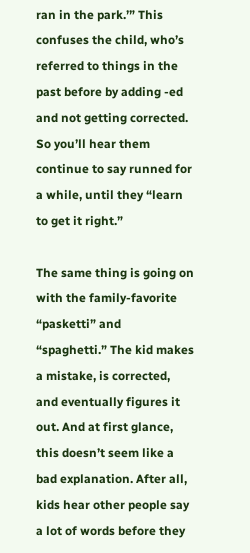ran in the park.’” This confuses the child, who’s referred to things in the past before by adding -ed and not getting corrected. So you’ll hear them continue to say runned for a while, until they “learn to get it right.”

The same thing is going on with the family-favorite “pasketti” and “spaghetti.” The kid makes a mistake, is corrected, and eventually figures it out. And at first glance, this doesn’t seem like a bad explanation. After all, kids hear other people say a lot of words before they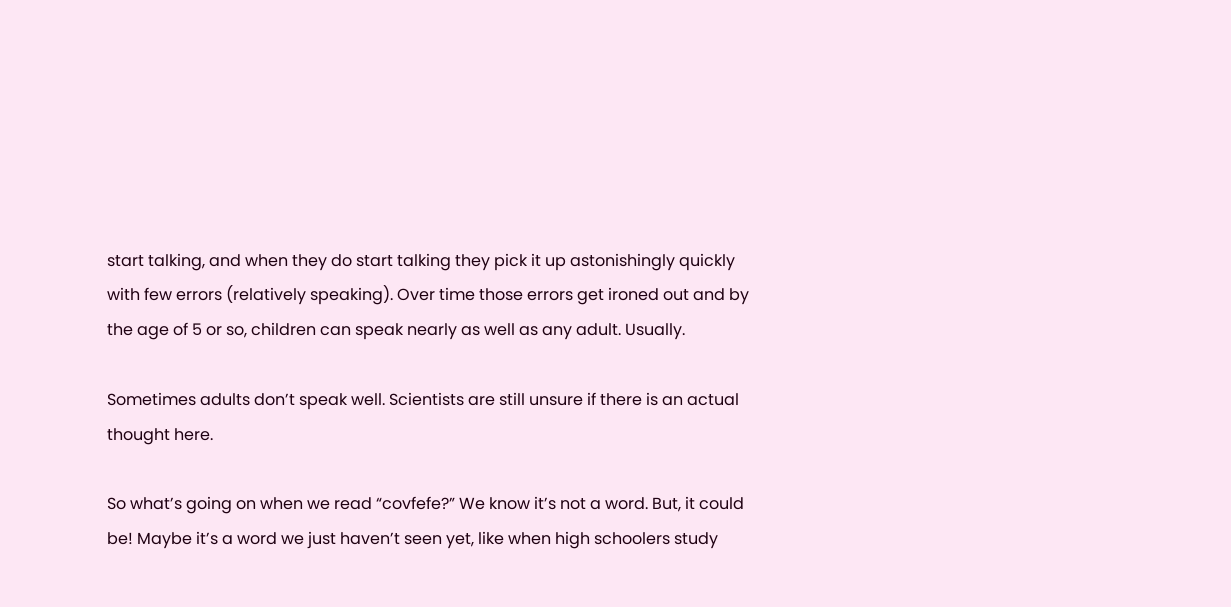start talking, and when they do start talking they pick it up astonishingly quickly with few errors (relatively speaking). Over time those errors get ironed out and by the age of 5 or so, children can speak nearly as well as any adult. Usually.

Sometimes adults don’t speak well. Scientists are still unsure if there is an actual thought here.

So what’s going on when we read “covfefe?” We know it’s not a word. But, it could be! Maybe it’s a word we just haven’t seen yet, like when high schoolers study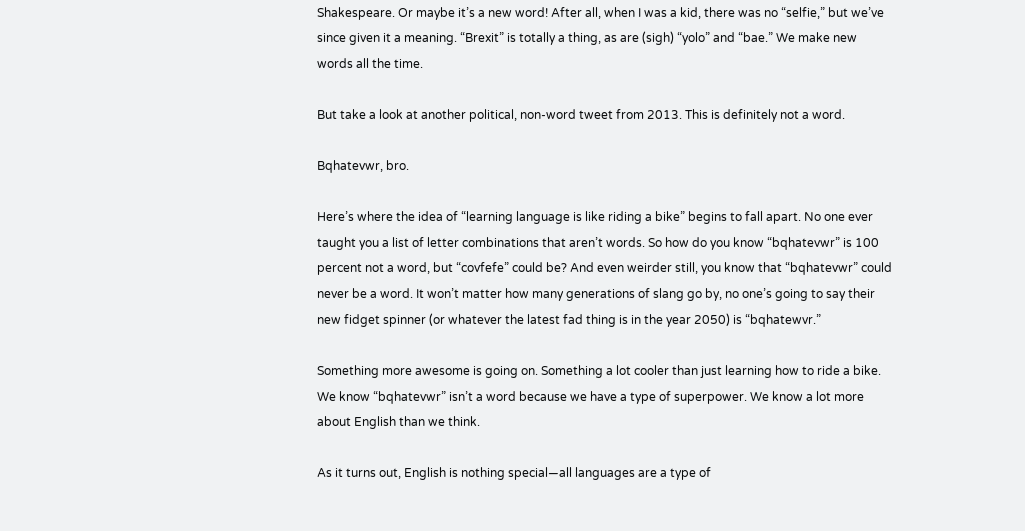Shakespeare. Or maybe it’s a new word! After all, when I was a kid, there was no “selfie,” but we’ve since given it a meaning. “Brexit” is totally a thing, as are (sigh) “yolo” and “bae.” We make new words all the time.

But take a look at another political, non-word tweet from 2013. This is definitely not a word.

Bqhatevwr, bro.

Here’s where the idea of “learning language is like riding a bike” begins to fall apart. No one ever taught you a list of letter combinations that aren’t words. So how do you know “bqhatevwr” is 100 percent not a word, but “covfefe” could be? And even weirder still, you know that “bqhatevwr” could never be a word. It won’t matter how many generations of slang go by, no one’s going to say their new fidget spinner (or whatever the latest fad thing is in the year 2050) is “bqhatewvr.”

Something more awesome is going on. Something a lot cooler than just learning how to ride a bike. We know “bqhatevwr” isn’t a word because we have a type of superpower. We know a lot more about English than we think.

As it turns out, English is nothing special—all languages are a type of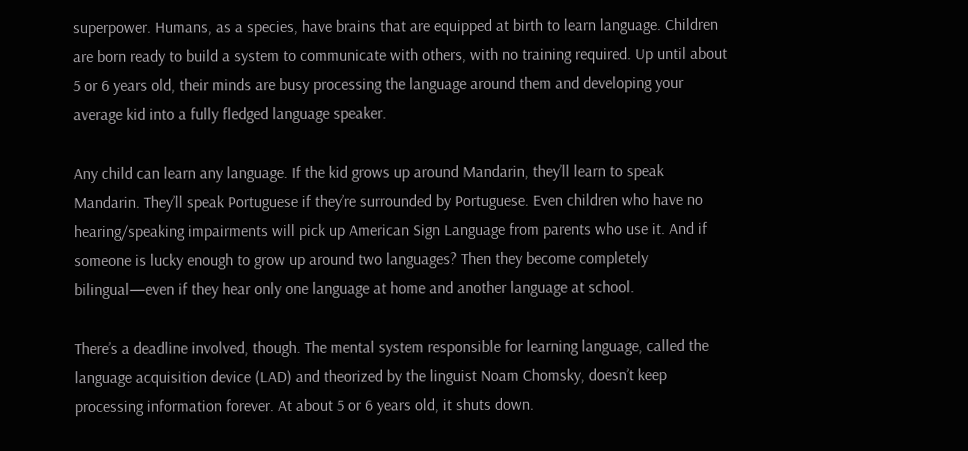superpower. Humans, as a species, have brains that are equipped at birth to learn language. Children are born ready to build a system to communicate with others, with no training required. Up until about 5 or 6 years old, their minds are busy processing the language around them and developing your average kid into a fully fledged language speaker.

Any child can learn any language. If the kid grows up around Mandarin, they’ll learn to speak Mandarin. They’ll speak Portuguese if they’re surrounded by Portuguese. Even children who have no hearing/speaking impairments will pick up American Sign Language from parents who use it. And if someone is lucky enough to grow up around two languages? Then they become completely bilingual—even if they hear only one language at home and another language at school.

There’s a deadline involved, though. The mental system responsible for learning language, called the language acquisition device (LAD) and theorized by the linguist Noam Chomsky, doesn’t keep processing information forever. At about 5 or 6 years old, it shuts down.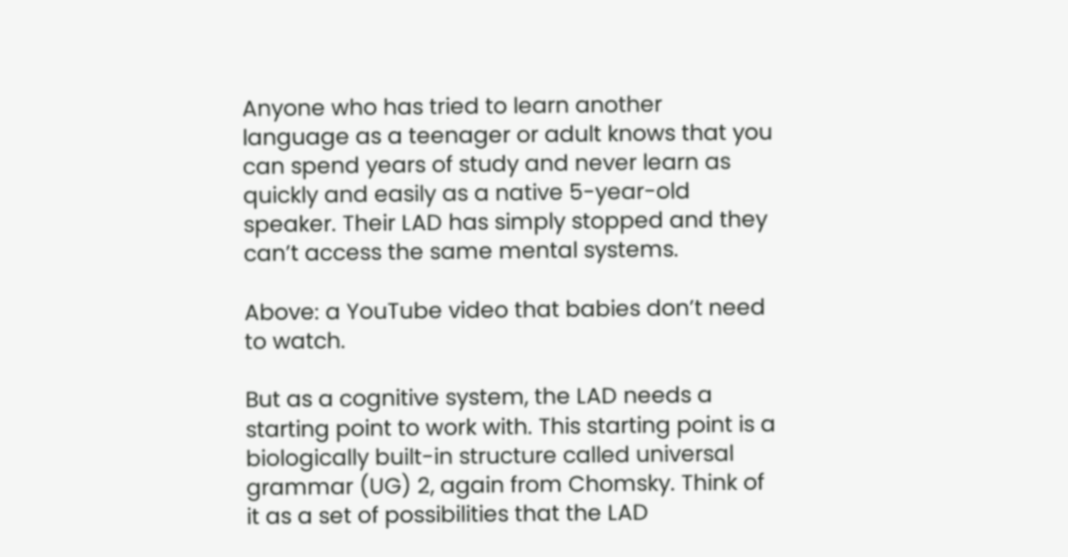Anyone who has tried to learn another language as a teenager or adult knows that you can spend years of study and never learn as quickly and easily as a native 5-year-old speaker. Their LAD has simply stopped and they can’t access the same mental systems.

Above: a YouTube video that babies don’t need to watch.

But as a cognitive system, the LAD needs a starting point to work with. This starting point is a biologically built-in structure called universal grammar (UG) 2, again from Chomsky. Think of it as a set of possibilities that the LAD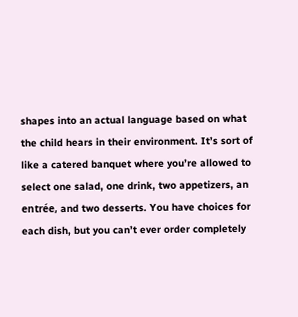shapes into an actual language based on what the child hears in their environment. It’s sort of like a catered banquet where you’re allowed to select one salad, one drink, two appetizers, an entrée, and two desserts. You have choices for each dish, but you can’t ever order completely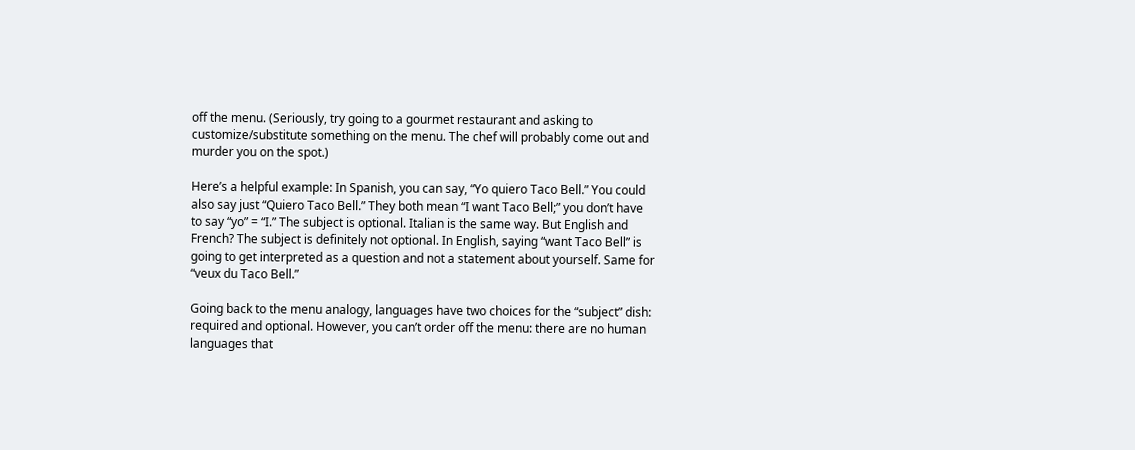off the menu. (Seriously, try going to a gourmet restaurant and asking to customize/substitute something on the menu. The chef will probably come out and murder you on the spot.)

Here’s a helpful example: In Spanish, you can say, “Yo quiero Taco Bell.” You could also say just “Quiero Taco Bell.” They both mean “I want Taco Bell;” you don’t have to say “yo” = “I.” The subject is optional. Italian is the same way. But English and French? The subject is definitely not optional. In English, saying “want Taco Bell” is going to get interpreted as a question and not a statement about yourself. Same for “veux du Taco Bell.”

Going back to the menu analogy, languages have two choices for the “subject” dish: required and optional. However, you can’t order off the menu: there are no human languages that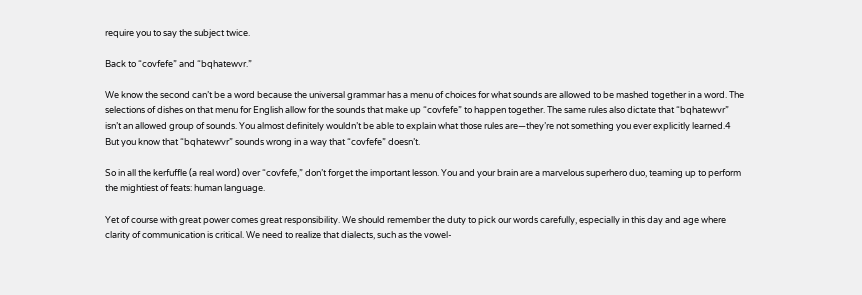require you to say the subject twice.

Back to “covfefe” and “bqhatewvr.”

We know the second can’t be a word because the universal grammar has a menu of choices for what sounds are allowed to be mashed together in a word. The selections of dishes on that menu for English allow for the sounds that make up “covfefe” to happen together. The same rules also dictate that “bqhatewvr” isn’t an allowed group of sounds. You almost definitely wouldn’t be able to explain what those rules are—they’re not something you ever explicitly learned.4 But you know that “bqhatewvr” sounds wrong in a way that “covfefe” doesn’t.

So in all the kerfuffle (a real word) over “covfefe,” don’t forget the important lesson. You and your brain are a marvelous superhero duo, teaming up to perform the mightiest of feats: human language.

Yet of course with great power comes great responsibility. We should remember the duty to pick our words carefully, especially in this day and age where clarity of communication is critical. We need to realize that dialects, such as the vowel-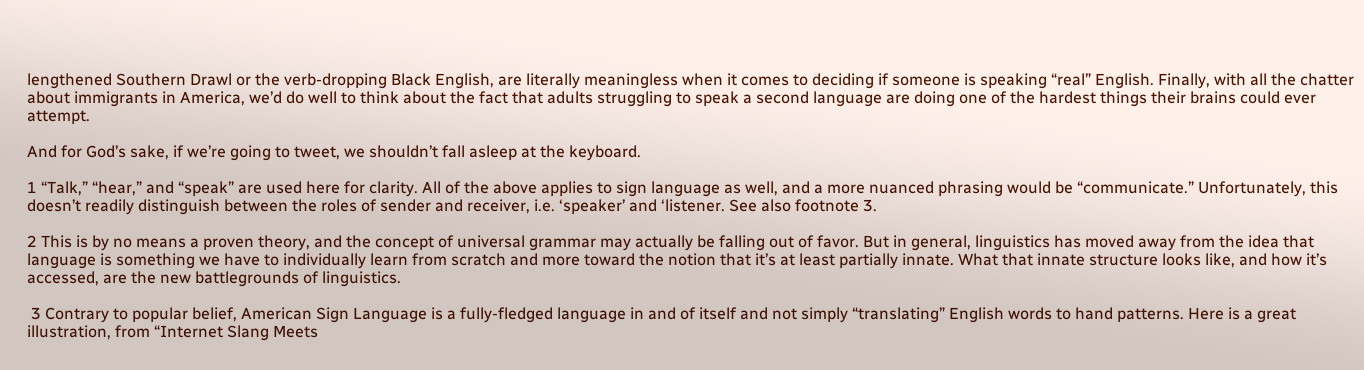lengthened Southern Drawl or the verb-dropping Black English, are literally meaningless when it comes to deciding if someone is speaking “real” English. Finally, with all the chatter about immigrants in America, we’d do well to think about the fact that adults struggling to speak a second language are doing one of the hardest things their brains could ever attempt.

And for God’s sake, if we’re going to tweet, we shouldn’t fall asleep at the keyboard.

1 “Talk,” “hear,” and “speak” are used here for clarity. All of the above applies to sign language as well, and a more nuanced phrasing would be “communicate.” Unfortunately, this doesn’t readily distinguish between the roles of sender and receiver, i.e. ‘speaker’ and ‘listener. See also footnote 3.

2 This is by no means a proven theory, and the concept of universal grammar may actually be falling out of favor. But in general, linguistics has moved away from the idea that language is something we have to individually learn from scratch and more toward the notion that it’s at least partially innate. What that innate structure looks like, and how it’s accessed, are the new battlegrounds of linguistics.

 3 Contrary to popular belief, American Sign Language is a fully-fledged language in and of itself and not simply “translating” English words to hand patterns. Here is a great illustration, from “Internet Slang Meets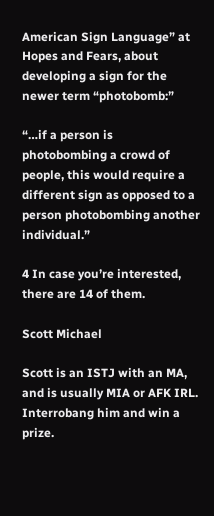American Sign Language” at Hopes and Fears, about developing a sign for the newer term “photobomb:”

“…if a person is photobombing a crowd of people, this would require a different sign as opposed to a person photobombing another individual.”

4 In case you’re interested, there are 14 of them.

Scott Michael

Scott is an ISTJ with an MA, and is usually MIA or AFK IRL. Interrobang him and win a prize.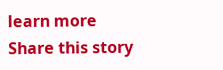learn more
Share this story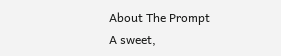About The Prompt
A sweet,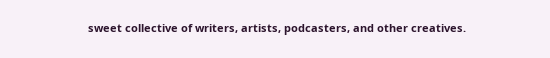sweet collective of writers, artists, podcasters, and other creatives.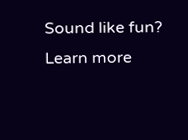Sound like fun?
Learn more